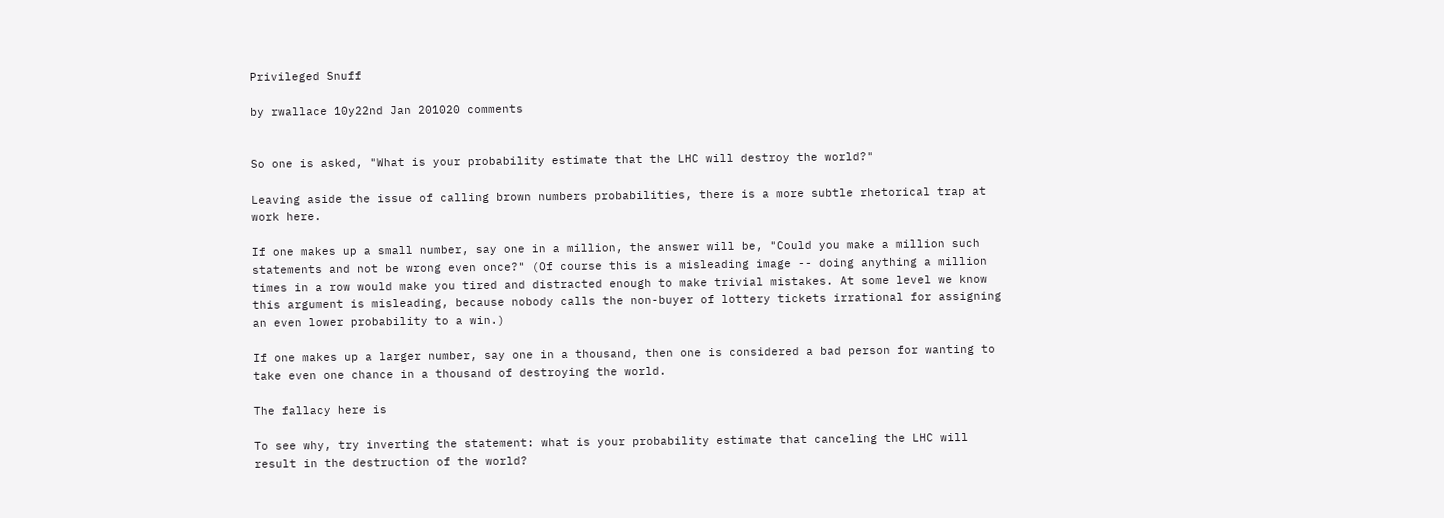Privileged Snuff

by rwallace 10y22nd Jan 201020 comments


So one is asked, "What is your probability estimate that the LHC will destroy the world?"

Leaving aside the issue of calling brown numbers probabilities, there is a more subtle rhetorical trap at work here.

If one makes up a small number, say one in a million, the answer will be, "Could you make a million such statements and not be wrong even once?" (Of course this is a misleading image -- doing anything a million times in a row would make you tired and distracted enough to make trivial mistakes. At some level we know this argument is misleading, because nobody calls the non-buyer of lottery tickets irrational for assigning an even lower probability to a win.)

If one makes up a larger number, say one in a thousand, then one is considered a bad person for wanting to take even one chance in a thousand of destroying the world.

The fallacy here is

To see why, try inverting the statement: what is your probability estimate that canceling the LHC will result in the destruction of the world?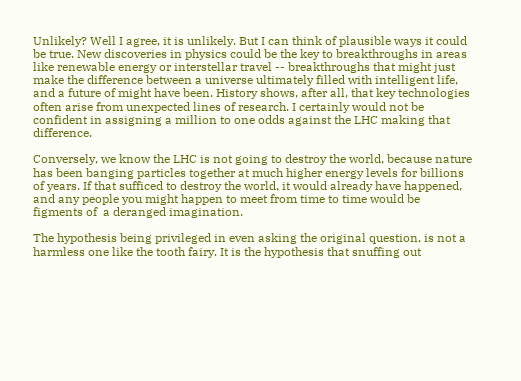Unlikely? Well I agree, it is unlikely. But I can think of plausible ways it could be true. New discoveries in physics could be the key to breakthroughs in areas like renewable energy or interstellar travel -- breakthroughs that might just make the difference between a universe ultimately filled with intelligent life, and a future of might have been. History shows, after all, that key technologies often arise from unexpected lines of research. I certainly would not be confident in assigning a million to one odds against the LHC making that difference.

Conversely, we know the LHC is not going to destroy the world, because nature has been banging particles together at much higher energy levels for billions of years. If that sufficed to destroy the world, it would already have happened, and any people you might happen to meet from time to time would be figments of  a deranged imagination.

The hypothesis being privileged in even asking the original question, is not a harmless one like the tooth fairy. It is the hypothesis that snuffing out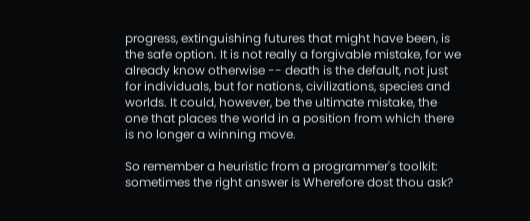progress, extinguishing futures that might have been, is the safe option. It is not really a forgivable mistake, for we already know otherwise -- death is the default, not just for individuals, but for nations, civilizations, species and worlds. It could, however, be the ultimate mistake, the one that places the world in a position from which there is no longer a winning move.

So remember a heuristic from a programmer's toolkit: sometimes the right answer is Wherefore dost thou ask?